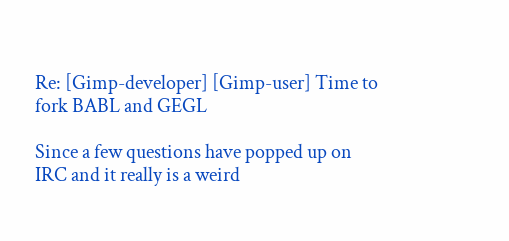Re: [Gimp-developer] [Gimp-user] Time to fork BABL and GEGL

Since a few questions have popped up on IRC and it really is a weird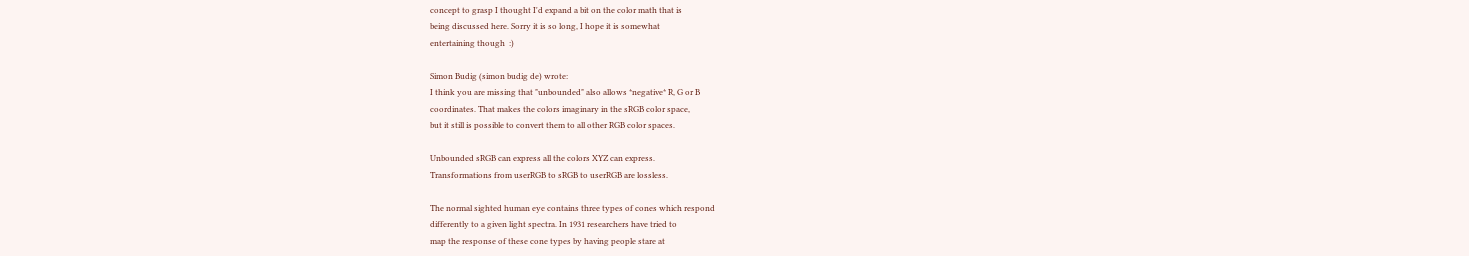concept to grasp I thought I'd expand a bit on the color math that is
being discussed here. Sorry it is so long, I hope it is somewhat
entertaining though  :)

Simon Budig (simon budig de) wrote:
I think you are missing that "unbounded" also allows *negative* R, G or B
coordinates. That makes the colors imaginary in the sRGB color space,
but it still is possible to convert them to all other RGB color spaces.

Unbounded sRGB can express all the colors XYZ can express.
Transformations from userRGB to sRGB to userRGB are lossless.

The normal sighted human eye contains three types of cones which respond
differently to a given light spectra. In 1931 researchers have tried to
map the response of these cone types by having people stare at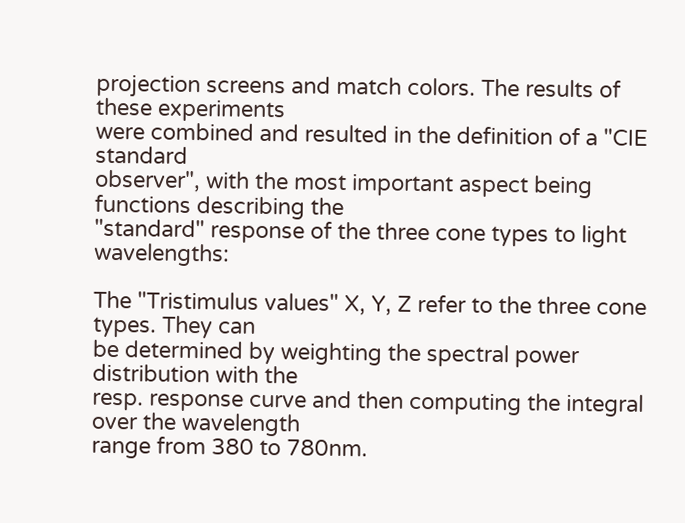projection screens and match colors. The results of these experiments
were combined and resulted in the definition of a "CIE standard
observer", with the most important aspect being functions describing the
"standard" response of the three cone types to light wavelengths:

The "Tristimulus values" X, Y, Z refer to the three cone types. They can
be determined by weighting the spectral power distribution with the
resp. response curve and then computing the integral over the wavelength
range from 380 to 780nm.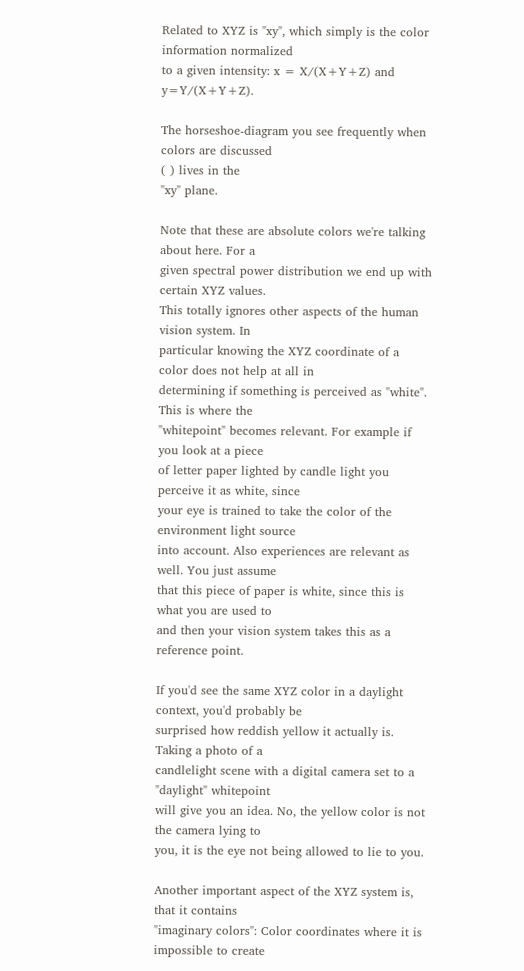Related to XYZ is "xy", which simply is the color information normalized
to a given intensity: x = X/(X+Y+Z) and y=Y/(X+Y+Z).

The horseshoe-diagram you see frequently when colors are discussed
( ) lives in the
"xy" plane.

Note that these are absolute colors we're talking about here. For a
given spectral power distribution we end up with certain XYZ values.
This totally ignores other aspects of the human vision system. In
particular knowing the XYZ coordinate of a color does not help at all in
determining if something is perceived as "white". This is where the
"whitepoint" becomes relevant. For example if you look at a piece
of letter paper lighted by candle light you perceive it as white, since
your eye is trained to take the color of the environment light source
into account. Also experiences are relevant as well. You just assume
that this piece of paper is white, since this is what you are used to
and then your vision system takes this as a reference point.

If you'd see the same XYZ color in a daylight context, you'd probably be
surprised how reddish yellow it actually is. Taking a photo of a
candlelight scene with a digital camera set to a "daylight" whitepoint
will give you an idea. No, the yellow color is not the camera lying to
you, it is the eye not being allowed to lie to you.

Another important aspect of the XYZ system is, that it contains
"imaginary colors": Color coordinates where it is impossible to create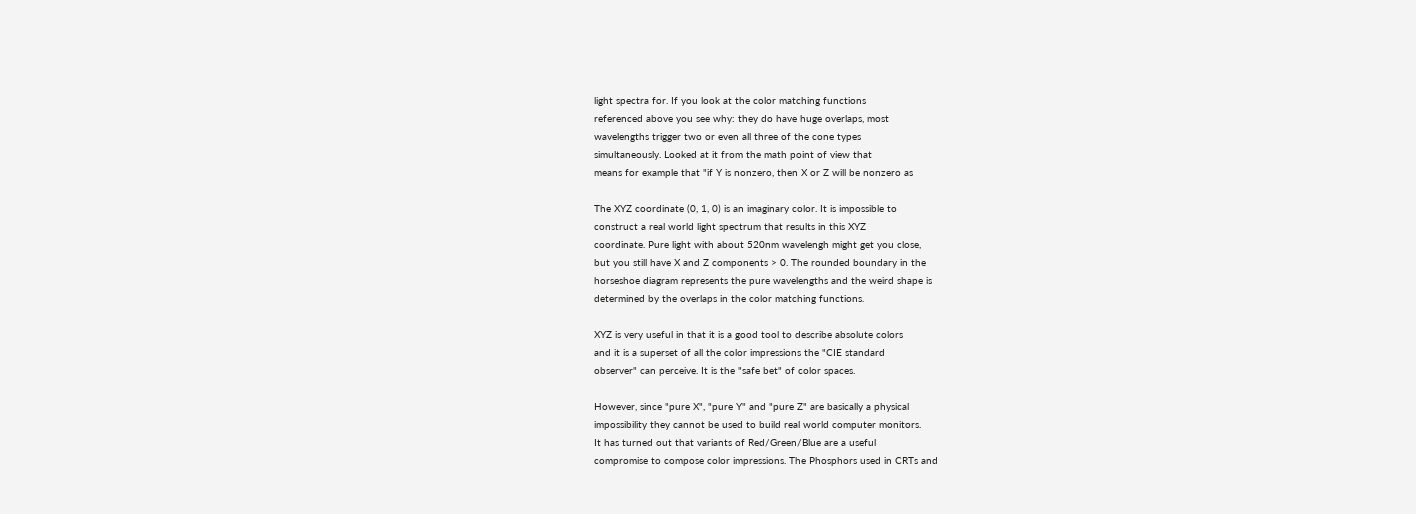light spectra for. If you look at the color matching functions
referenced above you see why: they do have huge overlaps, most
wavelengths trigger two or even all three of the cone types
simultaneously. Looked at it from the math point of view that
means for example that "if Y is nonzero, then X or Z will be nonzero as

The XYZ coordinate (0, 1, 0) is an imaginary color. It is impossible to
construct a real world light spectrum that results in this XYZ
coordinate. Pure light with about 520nm wavelengh might get you close,
but you still have X and Z components > 0. The rounded boundary in the
horseshoe diagram represents the pure wavelengths and the weird shape is
determined by the overlaps in the color matching functions.

XYZ is very useful in that it is a good tool to describe absolute colors
and it is a superset of all the color impressions the "CIE standard
observer" can perceive. It is the "safe bet" of color spaces.

However, since "pure X", "pure Y" and "pure Z" are basically a physical
impossibility they cannot be used to build real world computer monitors.
It has turned out that variants of Red/Green/Blue are a useful
compromise to compose color impressions. The Phosphors used in CRTs and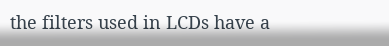the filters used in LCDs have a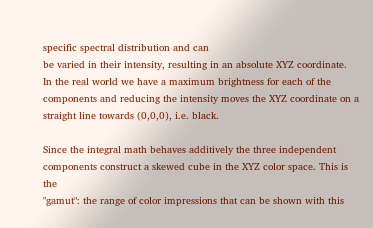specific spectral distribution and can
be varied in their intensity, resulting in an absolute XYZ coordinate.
In the real world we have a maximum brightness for each of the
components and reducing the intensity moves the XYZ coordinate on a
straight line towards (0,0,0), i.e. black.

Since the integral math behaves additively the three independent
components construct a skewed cube in the XYZ color space. This is the
"gamut": the range of color impressions that can be shown with this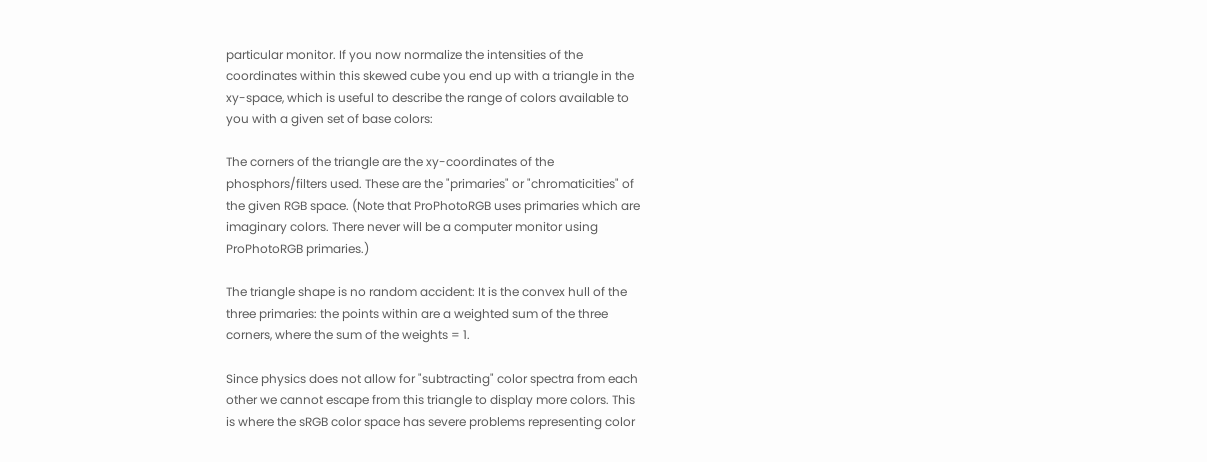particular monitor. If you now normalize the intensities of the
coordinates within this skewed cube you end up with a triangle in the
xy-space, which is useful to describe the range of colors available to
you with a given set of base colors:

The corners of the triangle are the xy-coordinates of the
phosphors/filters used. These are the "primaries" or "chromaticities" of
the given RGB space. (Note that ProPhotoRGB uses primaries which are
imaginary colors. There never will be a computer monitor using
ProPhotoRGB primaries.)

The triangle shape is no random accident: It is the convex hull of the
three primaries: the points within are a weighted sum of the three
corners, where the sum of the weights = 1.

Since physics does not allow for "subtracting" color spectra from each
other we cannot escape from this triangle to display more colors. This
is where the sRGB color space has severe problems representing color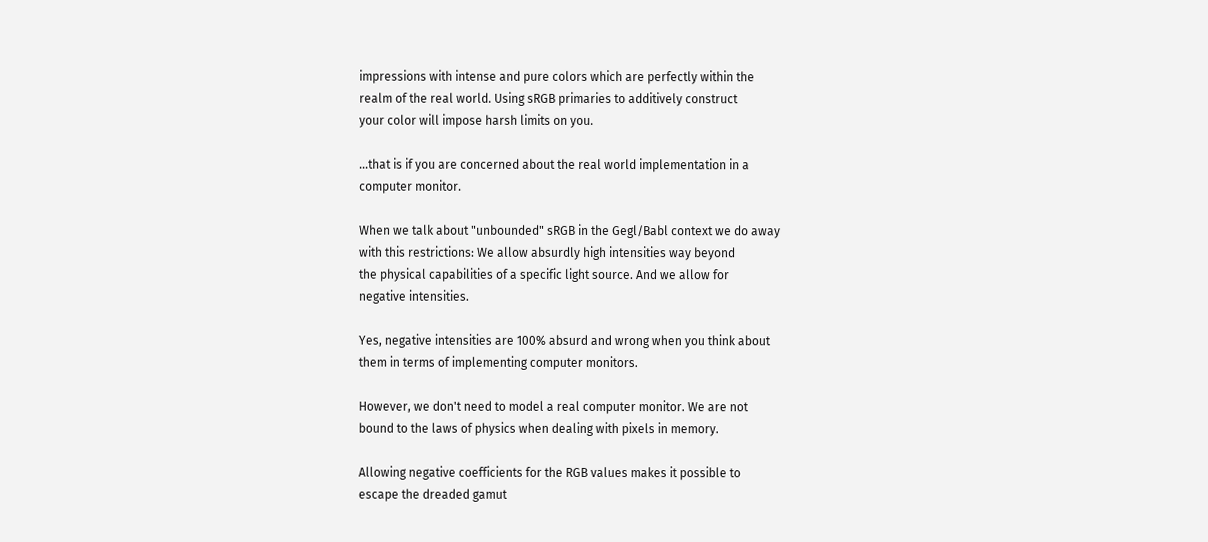impressions with intense and pure colors which are perfectly within the
realm of the real world. Using sRGB primaries to additively construct
your color will impose harsh limits on you.

...that is if you are concerned about the real world implementation in a
computer monitor.

When we talk about "unbounded" sRGB in the Gegl/Babl context we do away
with this restrictions: We allow absurdly high intensities way beyond
the physical capabilities of a specific light source. And we allow for
negative intensities.

Yes, negative intensities are 100% absurd and wrong when you think about
them in terms of implementing computer monitors.

However, we don't need to model a real computer monitor. We are not
bound to the laws of physics when dealing with pixels in memory.

Allowing negative coefficients for the RGB values makes it possible to
escape the dreaded gamut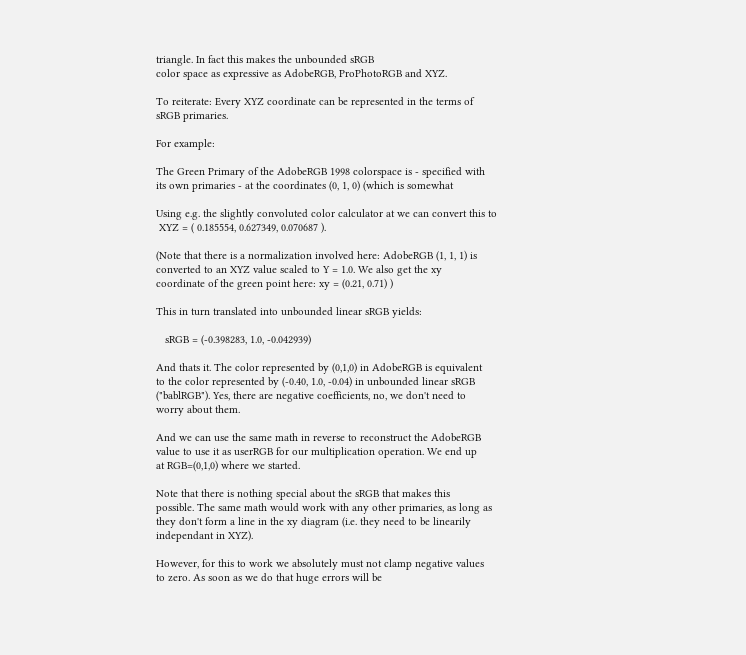triangle. In fact this makes the unbounded sRGB
color space as expressive as AdobeRGB, ProPhotoRGB and XYZ.

To reiterate: Every XYZ coordinate can be represented in the terms of
sRGB primaries.

For example:

The Green Primary of the AdobeRGB 1998 colorspace is - specified with
its own primaries - at the coordinates (0, 1, 0) (which is somewhat

Using e.g. the slightly convoluted color calculator at we can convert this to
 XYZ = ( 0.185554, 0.627349, 0.070687 ).

(Note that there is a normalization involved here: AdobeRGB (1, 1, 1) is
converted to an XYZ value scaled to Y = 1.0. We also get the xy
coordinate of the green point here: xy = (0.21, 0.71) )

This in turn translated into unbounded linear sRGB yields:

   sRGB = (-0.398283, 1.0, -0.042939)

And thats it. The color represented by (0,1,0) in AdobeRGB is equivalent
to the color represented by (-0.40, 1.0, -0.04) in unbounded linear sRGB
("bablRGB"). Yes, there are negative coefficients, no, we don't need to
worry about them.

And we can use the same math in reverse to reconstruct the AdobeRGB
value to use it as userRGB for our multiplication operation. We end up
at RGB=(0,1,0) where we started.

Note that there is nothing special about the sRGB that makes this
possible. The same math would work with any other primaries, as long as
they don't form a line in the xy diagram (i.e. they need to be linearily
independant in XYZ).

However, for this to work we absolutely must not clamp negative values
to zero. As soon as we do that huge errors will be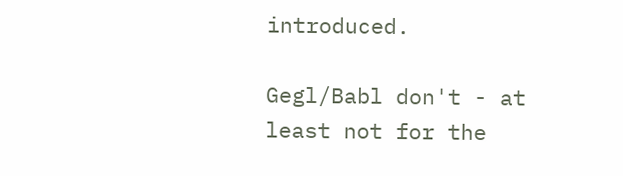introduced.

Gegl/Babl don't - at least not for the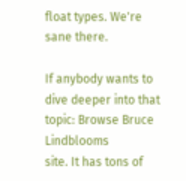float types. We're sane there.

If anybody wants to dive deeper into that topic: Browse Bruce Lindblooms
site. It has tons of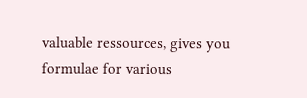valuable ressources, gives you formulae for various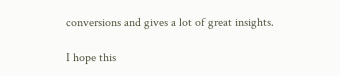conversions and gives a lot of great insights.

I hope this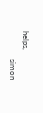helps,
              simon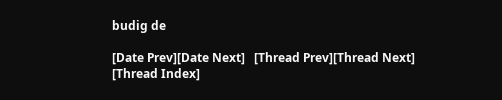budig de

[Date Prev][Date Next]   [Thread Prev][Thread Next]   [Thread Index]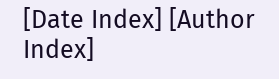[Date Index] [Author Index]